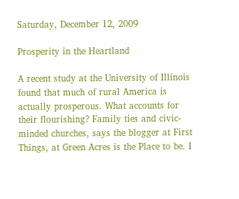Saturday, December 12, 2009

Prosperity in the Heartland

A recent study at the University of Illinois found that much of rural America is actually prosperous. What accounts for their flourishing? Family ties and civic-minded churches, says the blogger at First Things, at Green Acres is the Place to be. I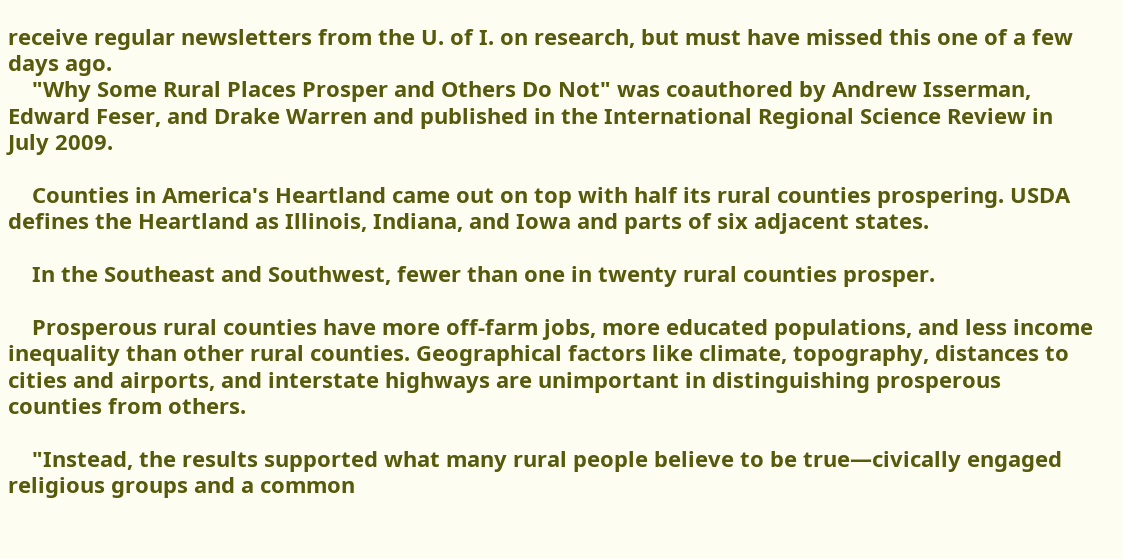receive regular newsletters from the U. of I. on research, but must have missed this one of a few days ago.
    "Why Some Rural Places Prosper and Others Do Not" was coauthored by Andrew Isserman, Edward Feser, and Drake Warren and published in the International Regional Science Review in July 2009.

    Counties in America's Heartland came out on top with half its rural counties prospering. USDA defines the Heartland as Illinois, Indiana, and Iowa and parts of six adjacent states.

    In the Southeast and Southwest, fewer than one in twenty rural counties prosper.

    Prosperous rural counties have more off-farm jobs, more educated populations, and less income inequality than other rural counties. Geographical factors like climate, topography, distances to cities and airports, and interstate highways are unimportant in distinguishing prosperous counties from others.

    "Instead, the results supported what many rural people believe to be true—civically engaged religious groups and a common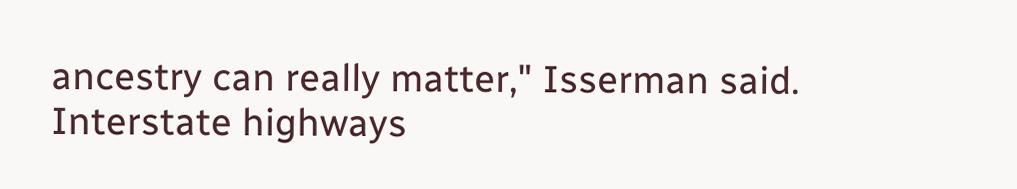ancestry can really matter," Isserman said.
Interstate highways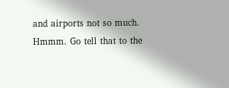and airports not so much. Hmmm. Go tell that to the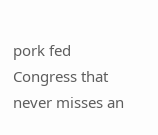pork fed Congress that never misses an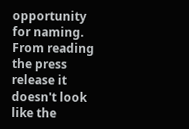opportunity for naming. From reading the press release it doesn't look like the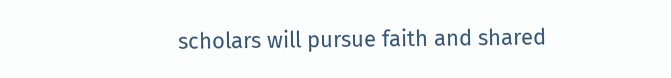scholars will pursue faith and shared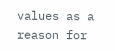values as a reason for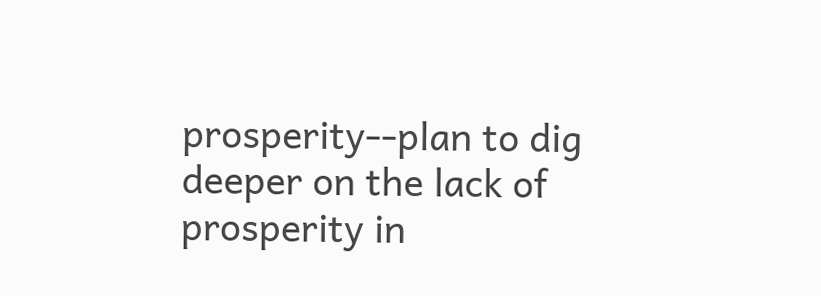prosperity--plan to dig deeper on the lack of prosperity in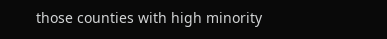those counties with high minority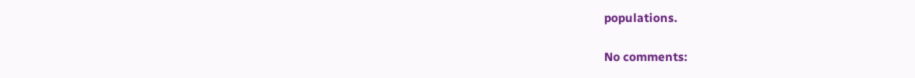populations.

No comments: